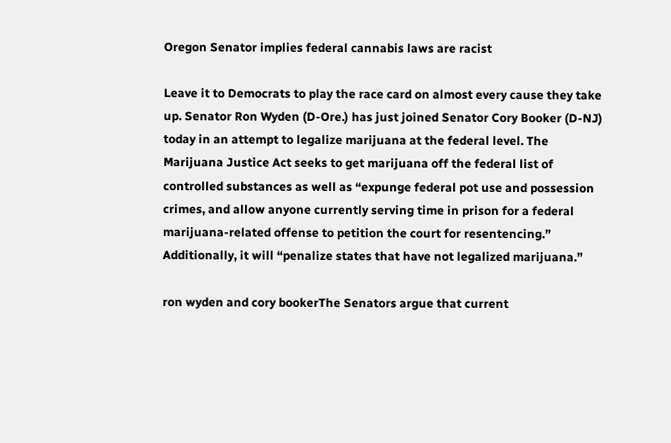Oregon Senator implies federal cannabis laws are racist

Leave it to Democrats to play the race card on almost every cause they take up. Senator Ron Wyden (D-Ore.) has just joined Senator Cory Booker (D-NJ) today in an attempt to legalize marijuana at the federal level. The Marijuana Justice Act seeks to get marijuana off the federal list of controlled substances as well as “expunge federal pot use and possession crimes, and allow anyone currently serving time in prison for a federal marijuana-related offense to petition the court for resentencing.” Additionally, it will “penalize states that have not legalized marijuana.”

ron wyden and cory bookerThe Senators argue that current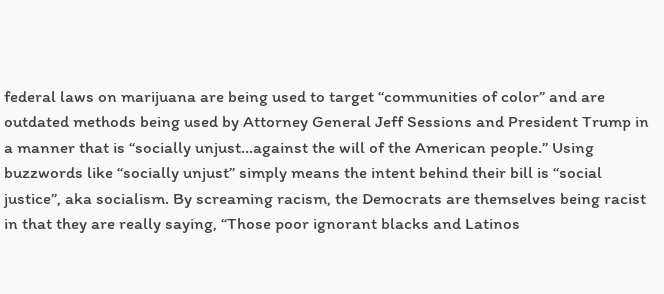federal laws on marijuana are being used to target “communities of color” and are outdated methods being used by Attorney General Jeff Sessions and President Trump in a manner that is “socially unjust…against the will of the American people.” Using buzzwords like “socially unjust” simply means the intent behind their bill is “social justice”, aka socialism. By screaming racism, the Democrats are themselves being racist in that they are really saying, “Those poor ignorant blacks and Latinos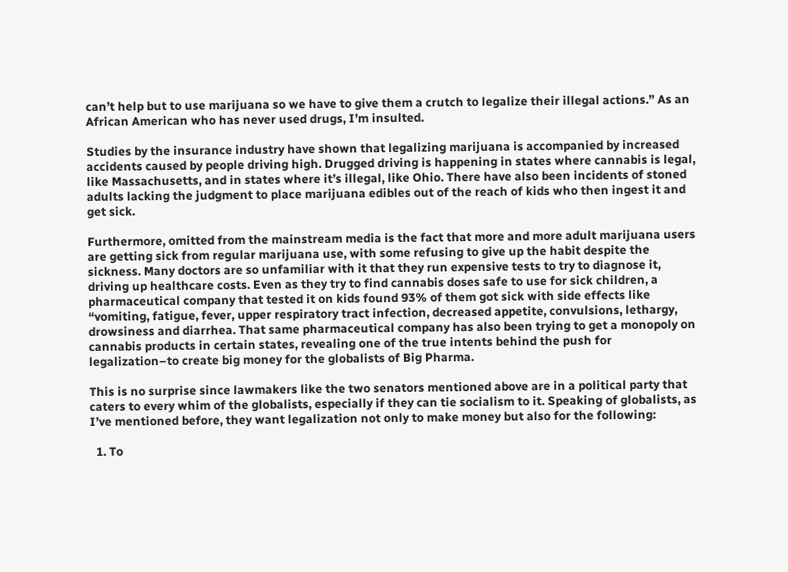can’t help but to use marijuana so we have to give them a crutch to legalize their illegal actions.” As an African American who has never used drugs, I’m insulted.

Studies by the insurance industry have shown that legalizing marijuana is accompanied by increased accidents caused by people driving high. Drugged driving is happening in states where cannabis is legal, like Massachusetts, and in states where it’s illegal, like Ohio. There have also been incidents of stoned adults lacking the judgment to place marijuana edibles out of the reach of kids who then ingest it and get sick.

Furthermore, omitted from the mainstream media is the fact that more and more adult marijuana users are getting sick from regular marijuana use, with some refusing to give up the habit despite the sickness. Many doctors are so unfamiliar with it that they run expensive tests to try to diagnose it, driving up healthcare costs. Even as they try to find cannabis doses safe to use for sick children, a pharmaceutical company that tested it on kids found 93% of them got sick with side effects like “vomiting, fatigue, fever, upper respiratory tract infection, decreased appetite, convulsions, lethargy, drowsiness and diarrhea. That same pharmaceutical company has also been trying to get a monopoly on cannabis products in certain states, revealing one of the true intents behind the push for legalization–to create big money for the globalists of Big Pharma.

This is no surprise since lawmakers like the two senators mentioned above are in a political party that caters to every whim of the globalists, especially if they can tie socialism to it. Speaking of globalists, as I’ve mentioned before, they want legalization not only to make money but also for the following:

  1. To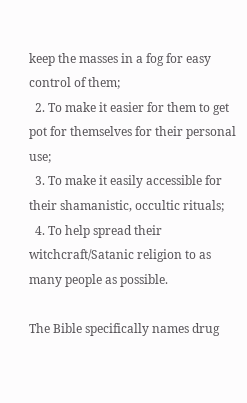keep the masses in a fog for easy control of them;
  2. To make it easier for them to get pot for themselves for their personal use;
  3. To make it easily accessible for their shamanistic, occultic rituals;
  4. To help spread their witchcraft/Satanic religion to as many people as possible.

The Bible specifically names drug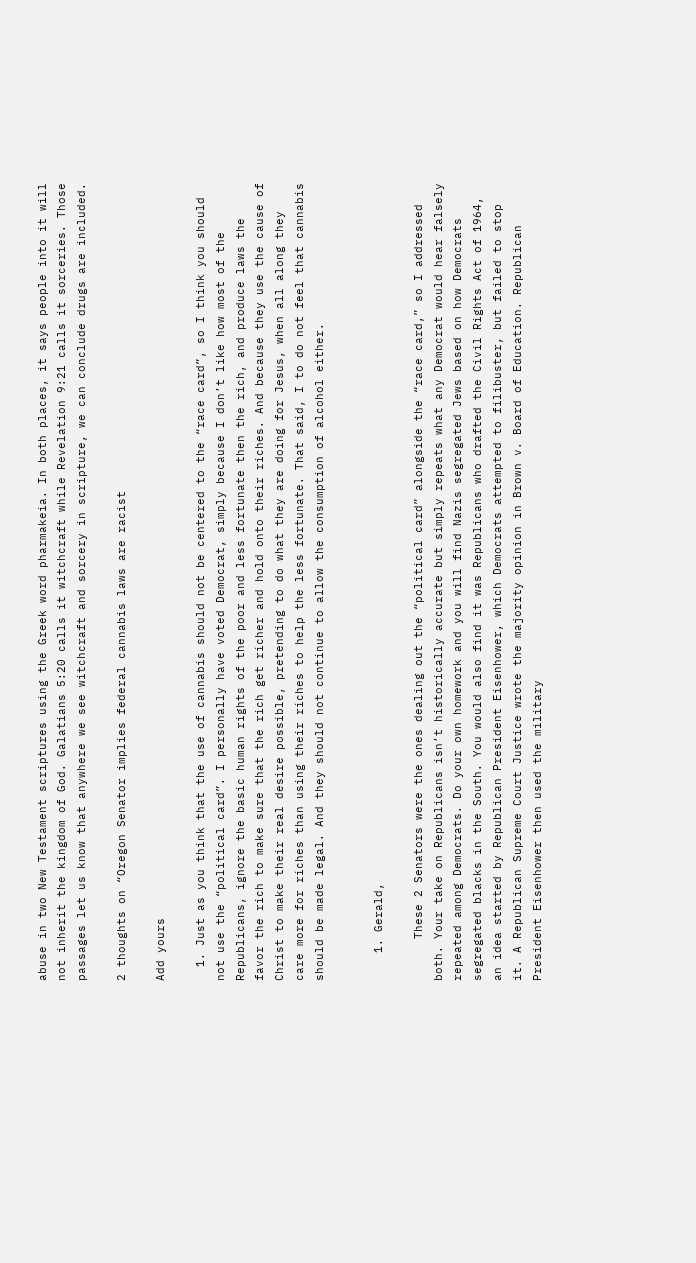abuse in two New Testament scriptures using the Greek word pharmakeia. In both places, it says people into it will not inherit the kingdom of God. Galatians 5:20 calls it witchcraft while Revelation 9:21 calls it sorceries. Those passages let us know that anywhere we see witchcraft and sorcery in scripture, we can conclude drugs are included.

2 thoughts on “Oregon Senator implies federal cannabis laws are racist

Add yours

  1. Just as you think that the use of cannabis should not be centered to the “race card”, so I think you should not use the “political card”. I personally have voted Democrat, simply because I don’t like how most of the Republicans, ignore the basic human rights of the poor and less fortunate then the rich, and produce laws the favor the rich to make sure that the rich get richer and hold onto their riches. And because they use the cause of Christ to make their real desire possible, pretending to do what they are doing for Jesus, when all along they care more for riches than using their riches to help the less fortunate. That said, I to do not feel that cannabis should be made legal. And they should not continue to allow the consumption of alcohol either.


    1. Gerald,

      These 2 Senators were the ones dealing out the “political card” alongside the “race card,” so I addressed both. Your take on Republicans isn’t historically accurate but simply repeats what any Democrat would hear falsely repeated among Democrats. Do your own homework and you will find Nazis segregated Jews based on how Democrats segregated blacks in the South. You would also find it was Republicans who drafted the Civil Rights Act of 1964, an idea started by Republican President Eisenhower, which Democrats attempted to filibuster, but failed to stop it. A Republican Supreme Court Justice wrote the majority opinion in Brown v. Board of Education. Republican President Eisenhower then used the military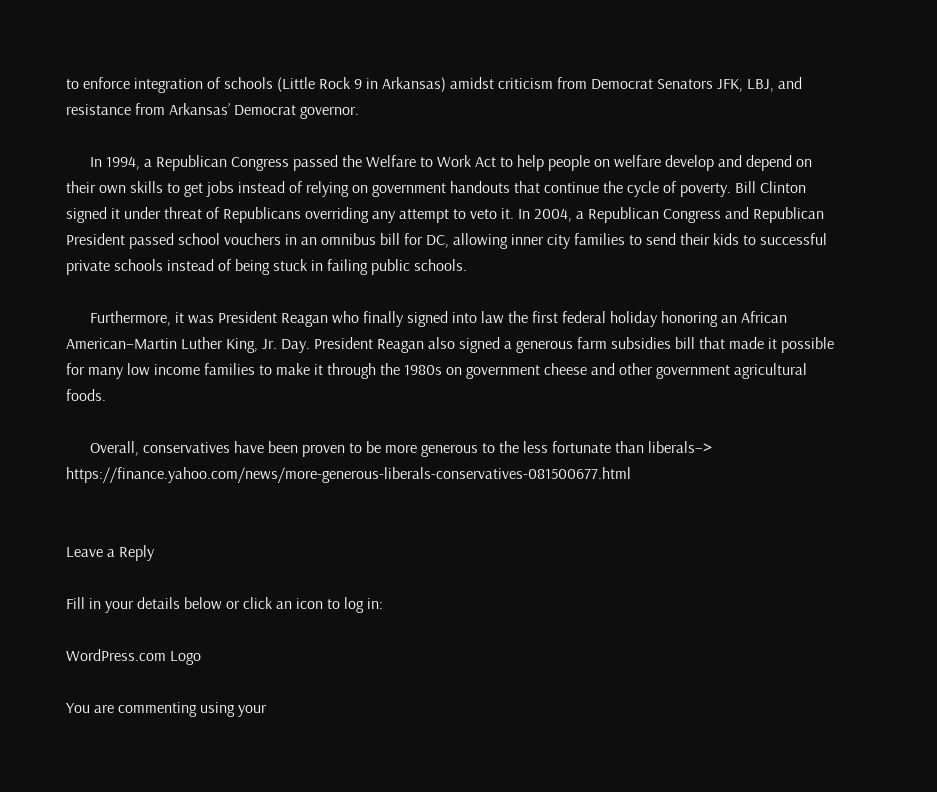to enforce integration of schools (Little Rock 9 in Arkansas) amidst criticism from Democrat Senators JFK, LBJ, and resistance from Arkansas’ Democrat governor.

      In 1994, a Republican Congress passed the Welfare to Work Act to help people on welfare develop and depend on their own skills to get jobs instead of relying on government handouts that continue the cycle of poverty. Bill Clinton signed it under threat of Republicans overriding any attempt to veto it. In 2004, a Republican Congress and Republican President passed school vouchers in an omnibus bill for DC, allowing inner city families to send their kids to successful private schools instead of being stuck in failing public schools.

      Furthermore, it was President Reagan who finally signed into law the first federal holiday honoring an African American–Martin Luther King, Jr. Day. President Reagan also signed a generous farm subsidies bill that made it possible for many low income families to make it through the 1980s on government cheese and other government agricultural foods.

      Overall, conservatives have been proven to be more generous to the less fortunate than liberals–> https://finance.yahoo.com/news/more-generous-liberals-conservatives-081500677.html


Leave a Reply

Fill in your details below or click an icon to log in:

WordPress.com Logo

You are commenting using your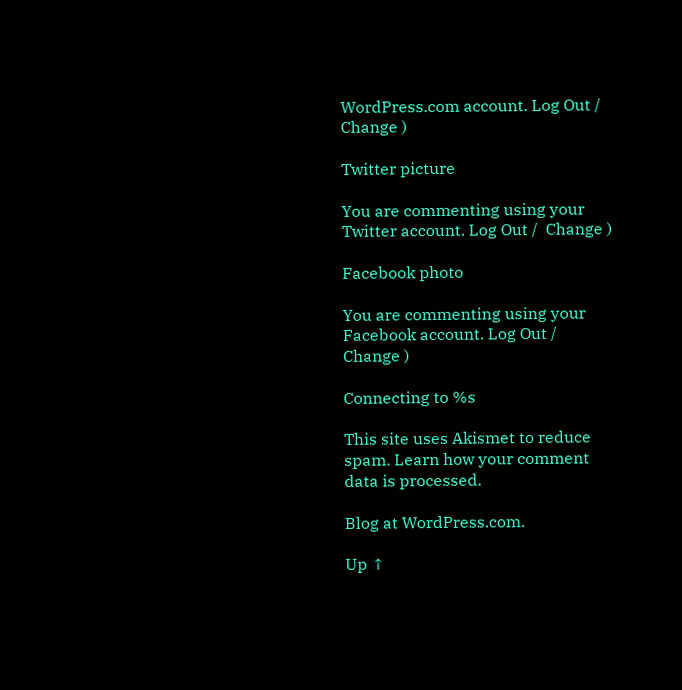WordPress.com account. Log Out /  Change )

Twitter picture

You are commenting using your Twitter account. Log Out /  Change )

Facebook photo

You are commenting using your Facebook account. Log Out /  Change )

Connecting to %s

This site uses Akismet to reduce spam. Learn how your comment data is processed.

Blog at WordPress.com.

Up ↑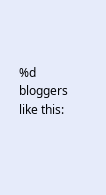%d bloggers like this: